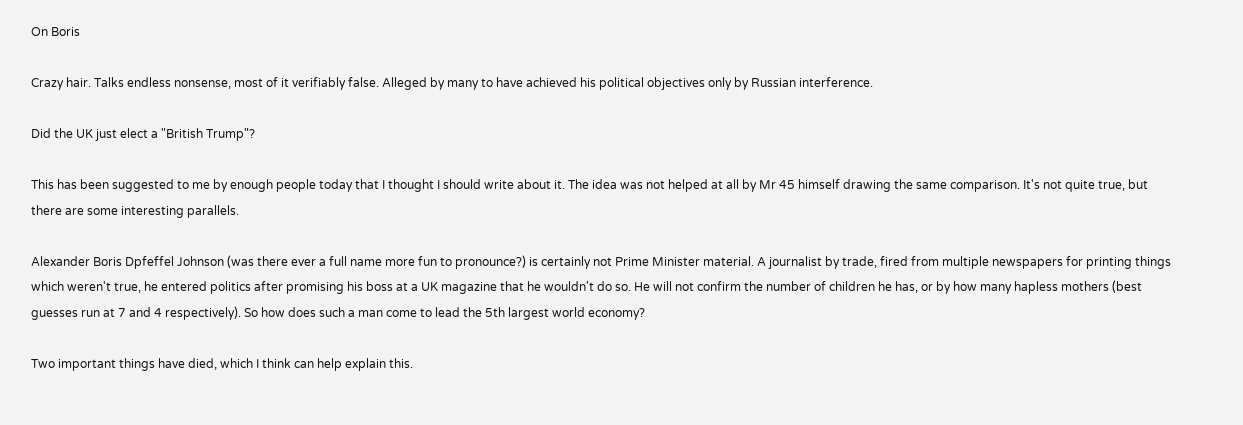On Boris

Crazy hair. Talks endless nonsense, most of it verifiably false. Alleged by many to have achieved his political objectives only by Russian interference.

Did the UK just elect a "British Trump"?

This has been suggested to me by enough people today that I thought I should write about it. The idea was not helped at all by Mr 45 himself drawing the same comparison. It's not quite true, but there are some interesting parallels.

Alexander Boris Dpfeffel Johnson (was there ever a full name more fun to pronounce?) is certainly not Prime Minister material. A journalist by trade, fired from multiple newspapers for printing things which weren't true, he entered politics after promising his boss at a UK magazine that he wouldn't do so. He will not confirm the number of children he has, or by how many hapless mothers (best guesses run at 7 and 4 respectively). So how does such a man come to lead the 5th largest world economy?

Two important things have died, which I think can help explain this.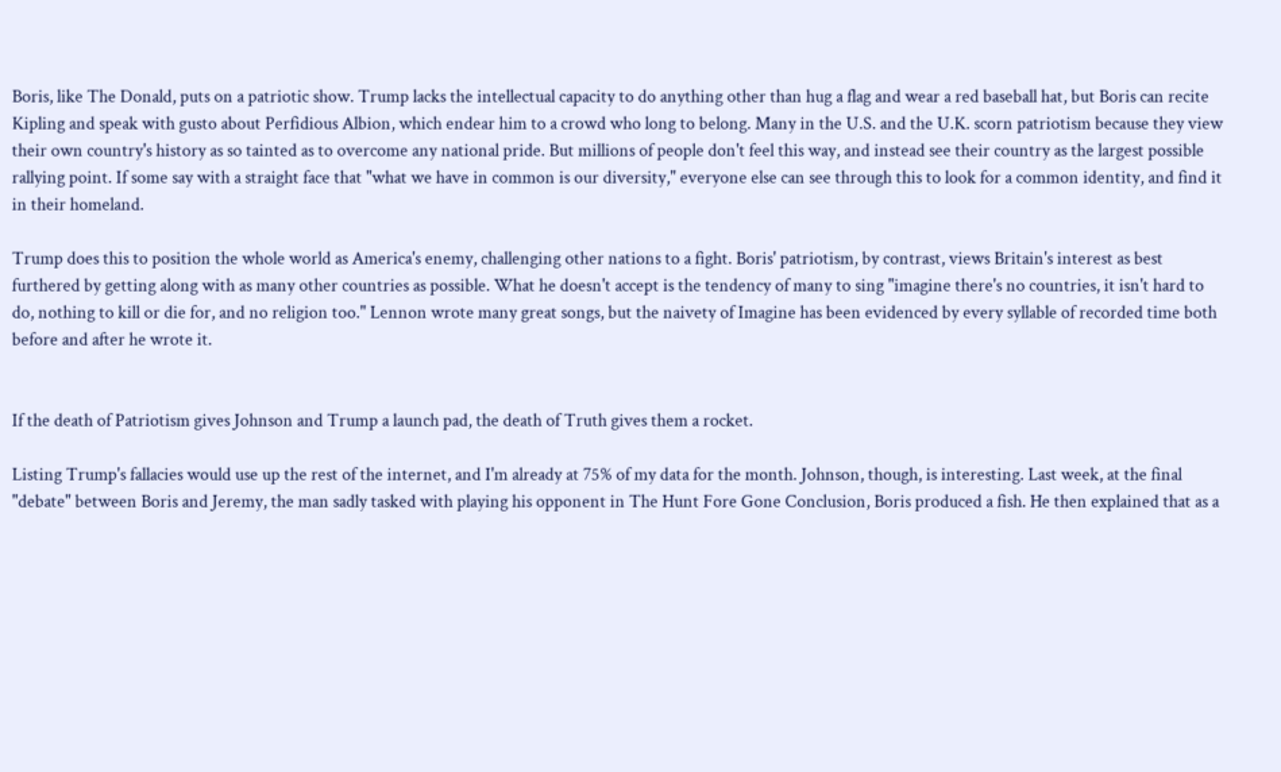Boris, like The Donald, puts on a patriotic show. Trump lacks the intellectual capacity to do anything other than hug a flag and wear a red baseball hat, but Boris can recite Kipling and speak with gusto about Perfidious Albion, which endear him to a crowd who long to belong. Many in the U.S. and the U.K. scorn patriotism because they view their own country's history as so tainted as to overcome any national pride. But millions of people don't feel this way, and instead see their country as the largest possible rallying point. If some say with a straight face that "what we have in common is our diversity," everyone else can see through this to look for a common identity, and find it in their homeland.

Trump does this to position the whole world as America's enemy, challenging other nations to a fight. Boris' patriotism, by contrast, views Britain's interest as best furthered by getting along with as many other countries as possible. What he doesn't accept is the tendency of many to sing "imagine there's no countries, it isn't hard to do, nothing to kill or die for, and no religion too." Lennon wrote many great songs, but the naivety of Imagine has been evidenced by every syllable of recorded time both before and after he wrote it.


If the death of Patriotism gives Johnson and Trump a launch pad, the death of Truth gives them a rocket.

Listing Trump's fallacies would use up the rest of the internet, and I'm already at 75% of my data for the month. Johnson, though, is interesting. Last week, at the final "debate" between Boris and Jeremy, the man sadly tasked with playing his opponent in The Hunt Fore Gone Conclusion, Boris produced a fish. He then explained that as a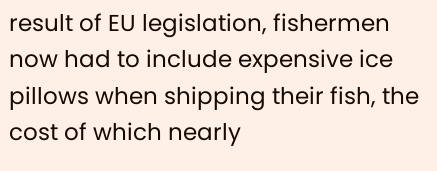result of EU legislation, fishermen now had to include expensive ice pillows when shipping their fish, the cost of which nearly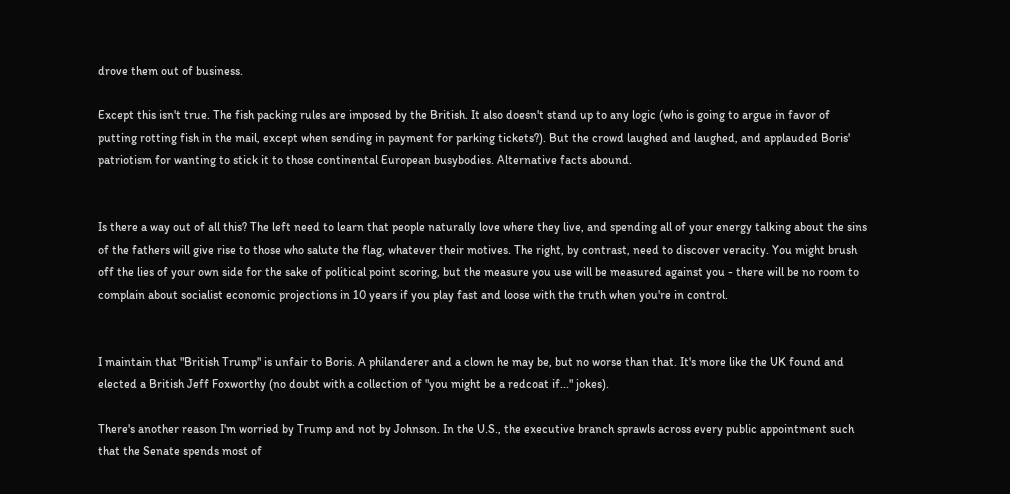drove them out of business.

Except this isn't true. The fish packing rules are imposed by the British. It also doesn't stand up to any logic (who is going to argue in favor of putting rotting fish in the mail, except when sending in payment for parking tickets?). But the crowd laughed and laughed, and applauded Boris' patriotism for wanting to stick it to those continental European busybodies. Alternative facts abound.


Is there a way out of all this? The left need to learn that people naturally love where they live, and spending all of your energy talking about the sins of the fathers will give rise to those who salute the flag, whatever their motives. The right, by contrast, need to discover veracity. You might brush off the lies of your own side for the sake of political point scoring, but the measure you use will be measured against you - there will be no room to complain about socialist economic projections in 10 years if you play fast and loose with the truth when you're in control.


I maintain that "British Trump" is unfair to Boris. A philanderer and a clown he may be, but no worse than that. It's more like the UK found and elected a British Jeff Foxworthy (no doubt with a collection of "you might be a redcoat if..." jokes).

There's another reason I'm worried by Trump and not by Johnson. In the U.S., the executive branch sprawls across every public appointment such that the Senate spends most of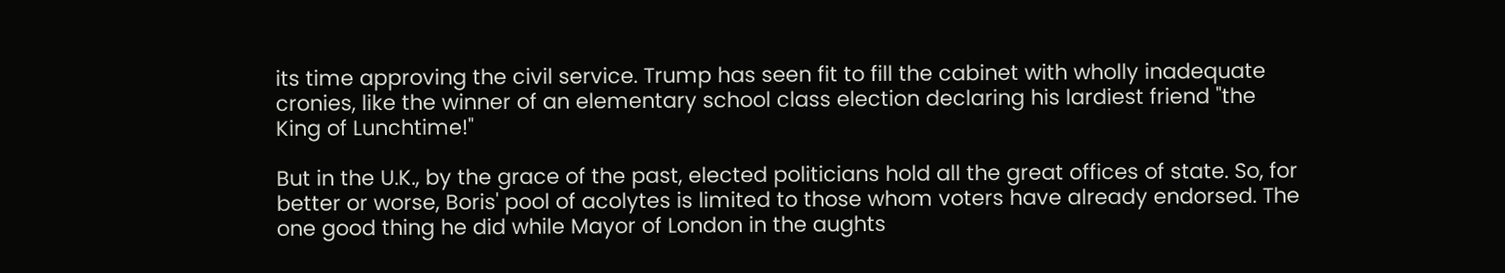its time approving the civil service. Trump has seen fit to fill the cabinet with wholly inadequate cronies, like the winner of an elementary school class election declaring his lardiest friend "the King of Lunchtime!"

But in the U.K., by the grace of the past, elected politicians hold all the great offices of state. So, for better or worse, Boris' pool of acolytes is limited to those whom voters have already endorsed. The one good thing he did while Mayor of London in the aughts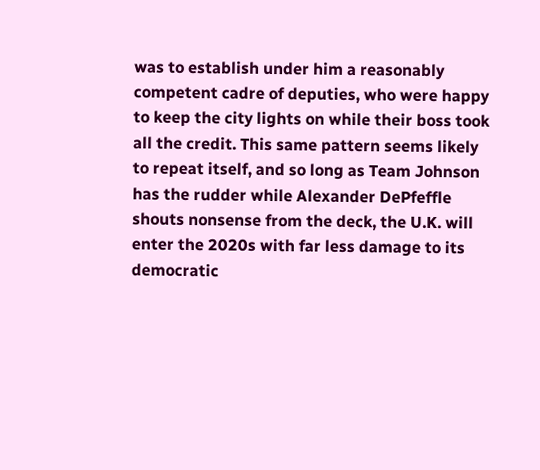was to establish under him a reasonably competent cadre of deputies, who were happy to keep the city lights on while their boss took all the credit. This same pattern seems likely to repeat itself, and so long as Team Johnson has the rudder while Alexander DePfeffle shouts nonsense from the deck, the U.K. will enter the 2020s with far less damage to its democratic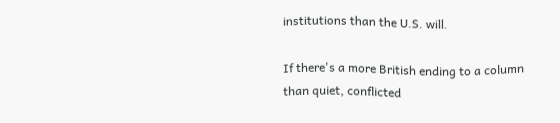institutions than the U.S. will.

If there's a more British ending to a column than quiet, conflicted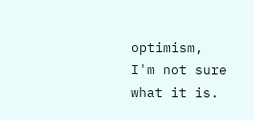optimism, I'm not sure what it is.